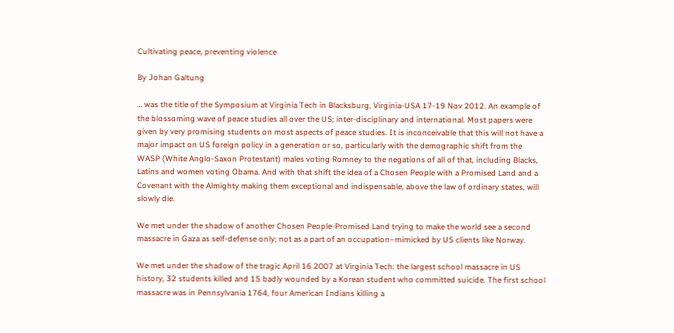Cultivating peace, preventing violence

By Johan Galtung

… was the title of the Symposium at Virginia Tech in Blacksburg, Virginia-USA 17-19 Nov 2012. An example of the blossoming wave of peace studies all over the US; inter-disciplinary and international. Most papers were given by very promising students on most aspects of peace studies. It is inconceivable that this will not have a major impact on US foreign policy in a generation or so, particularly with the demographic shift from the WASP (White Anglo-Saxon Protestant) males voting Romney to the negations of all of that, including Blacks, Latins and women voting Obama. And with that shift the idea of a Chosen People with a Promised Land and a Covenant with the Almighty making them exceptional and indispensable, above the law of ordinary states, will slowly die.

We met under the shadow of another Chosen People-Promised Land trying to make the world see a second massacre in Gaza as self-defense only; not as a part of an occupation–mimicked by US clients like Norway.

We met under the shadow of the tragic April 16 2007 at Virginia Tech: the largest school massacre in US history, 32 students killed and 15 badly wounded by a Korean student who committed suicide. The first school massacre was in Pennsylvania 1764, four American Indians killing a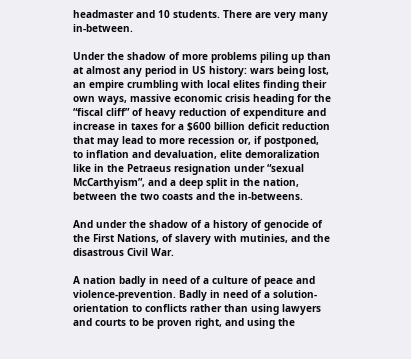headmaster and 10 students. There are very many in-between.

Under the shadow of more problems piling up than at almost any period in US history: wars being lost, an empire crumbling with local elites finding their own ways, massive economic crisis heading for the “fiscal cliff” of heavy reduction of expenditure and increase in taxes for a $600 billion deficit reduction that may lead to more recession or, if postponed, to inflation and devaluation, elite demoralization like in the Petraeus resignation under “sexual McCarthyism”, and a deep split in the nation, between the two coasts and the in-betweens.

And under the shadow of a history of genocide of the First Nations, of slavery with mutinies, and the disastrous Civil War.

A nation badly in need of a culture of peace and violence-prevention. Badly in need of a solution-orientation to conflicts rather than using lawyers and courts to be proven right, and using the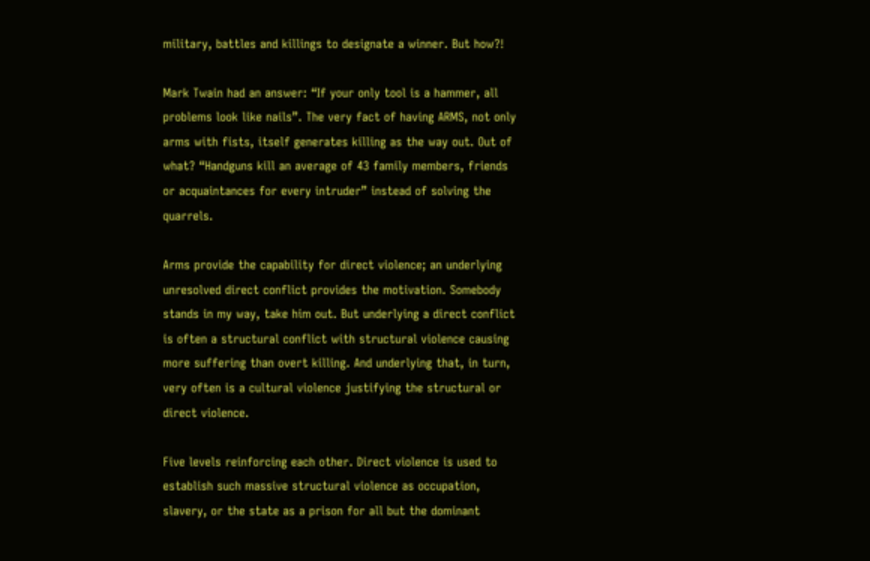military, battles and killings to designate a winner. But how?!

Mark Twain had an answer: “If your only tool is a hammer, all problems look like nails”. The very fact of having ARMS, not only arms with fists, itself generates killing as the way out. Out of what? “Handguns kill an average of 43 family members, friends or acquaintances for every intruder” instead of solving the quarrels.

Arms provide the capability for direct violence; an underlying unresolved direct conflict provides the motivation. Somebody stands in my way, take him out. But underlying a direct conflict is often a structural conflict with structural violence causing more suffering than overt killing. And underlying that, in turn, very often is a cultural violence justifying the structural or direct violence.

Five levels reinforcing each other. Direct violence is used to establish such massive structural violence as occupation, slavery, or the state as a prison for all but the dominant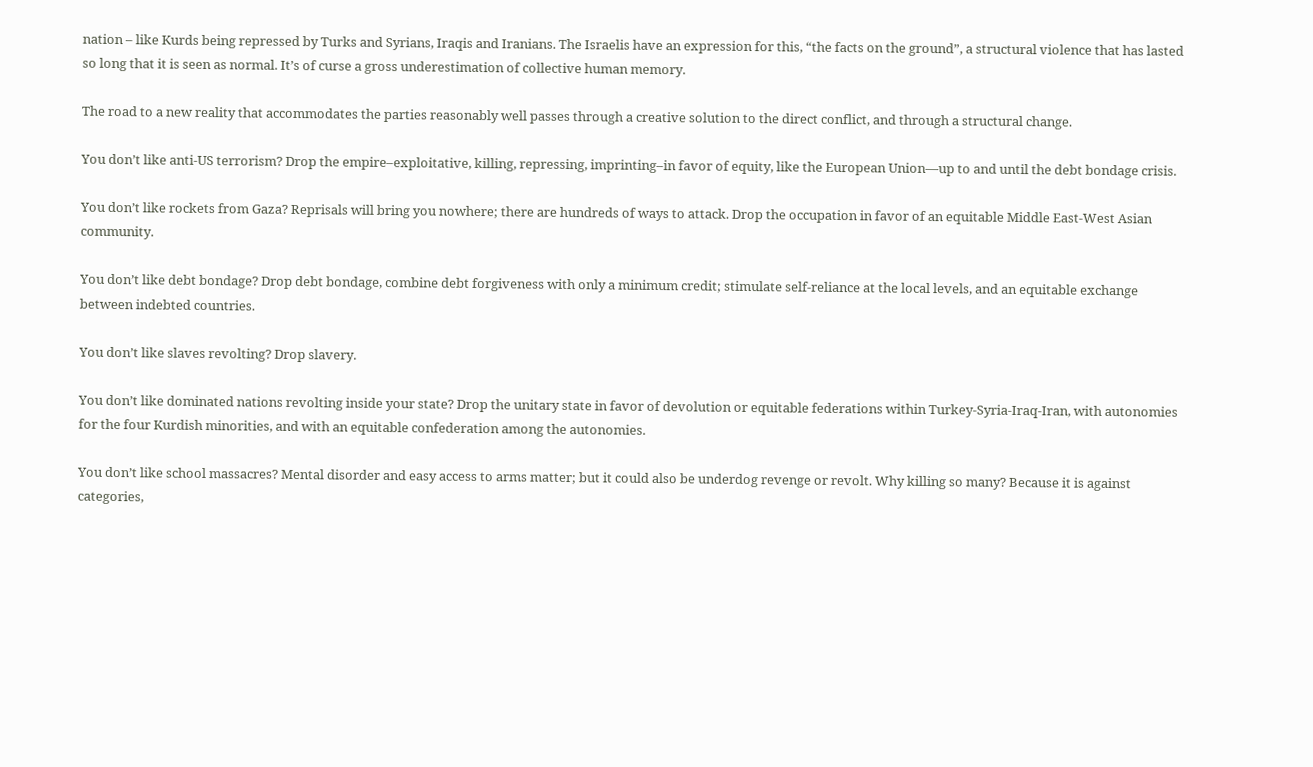nation – like Kurds being repressed by Turks and Syrians, Iraqis and Iranians. The Israelis have an expression for this, “the facts on the ground”, a structural violence that has lasted so long that it is seen as normal. It’s of curse a gross underestimation of collective human memory.

The road to a new reality that accommodates the parties reasonably well passes through a creative solution to the direct conflict, and through a structural change.

You don’t like anti-US terrorism? Drop the empire–exploitative, killing, repressing, imprinting–in favor of equity, like the European Union—up to and until the debt bondage crisis.

You don’t like rockets from Gaza? Reprisals will bring you nowhere; there are hundreds of ways to attack. Drop the occupation in favor of an equitable Middle East-West Asian community.

You don’t like debt bondage? Drop debt bondage, combine debt forgiveness with only a minimum credit; stimulate self-reliance at the local levels, and an equitable exchange between indebted countries.

You don’t like slaves revolting? Drop slavery.

You don’t like dominated nations revolting inside your state? Drop the unitary state in favor of devolution or equitable federations within Turkey-Syria-Iraq-Iran, with autonomies for the four Kurdish minorities, and with an equitable confederation among the autonomies.

You don’t like school massacres? Mental disorder and easy access to arms matter; but it could also be underdog revenge or revolt. Why killing so many? Because it is against categories,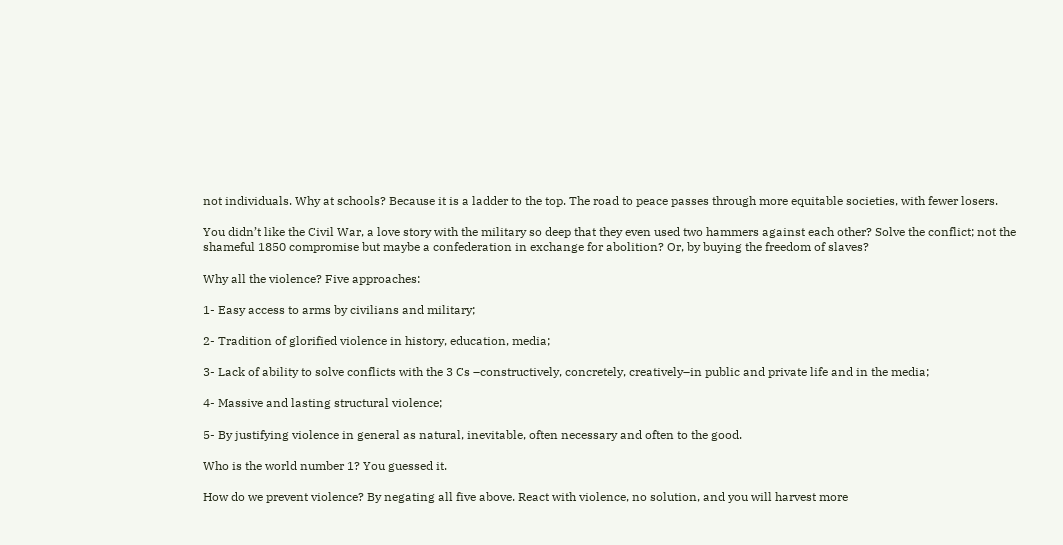not individuals. Why at schools? Because it is a ladder to the top. The road to peace passes through more equitable societies, with fewer losers.

You didn’t like the Civil War, a love story with the military so deep that they even used two hammers against each other? Solve the conflict; not the shameful 1850 compromise but maybe a confederation in exchange for abolition? Or, by buying the freedom of slaves?

Why all the violence? Five approaches:

1- Easy access to arms by civilians and military;

2- Tradition of glorified violence in history, education, media;

3- Lack of ability to solve conflicts with the 3 Cs –constructively, concretely, creatively–in public and private life and in the media;

4- Massive and lasting structural violence;

5- By justifying violence in general as natural, inevitable, often necessary and often to the good.

Who is the world number 1? You guessed it.

How do we prevent violence? By negating all five above. React with violence, no solution, and you will harvest more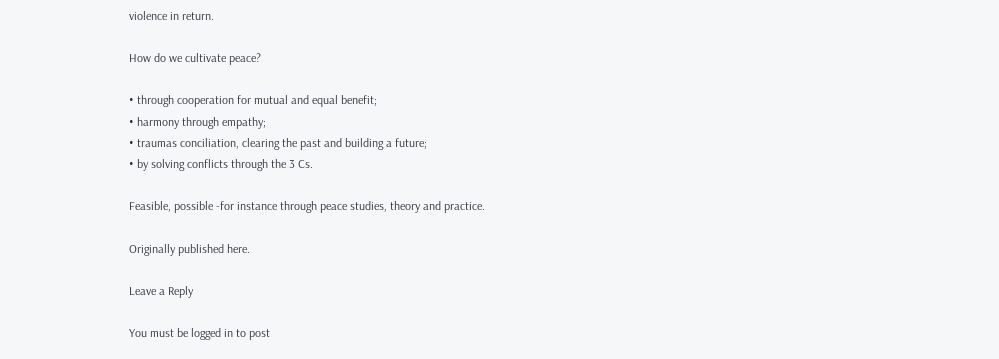violence in return.

How do we cultivate peace?

• through cooperation for mutual and equal benefit;
• harmony through empathy;
• traumas conciliation, clearing the past and building a future;
• by solving conflicts through the 3 Cs.

Feasible, possible -for instance through peace studies, theory and practice.

Originally published here.

Leave a Reply

You must be logged in to post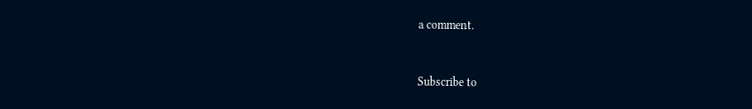a comment.


Subscribe to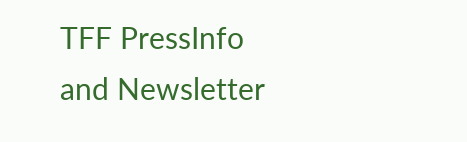TFF PressInfo
and Newsletter